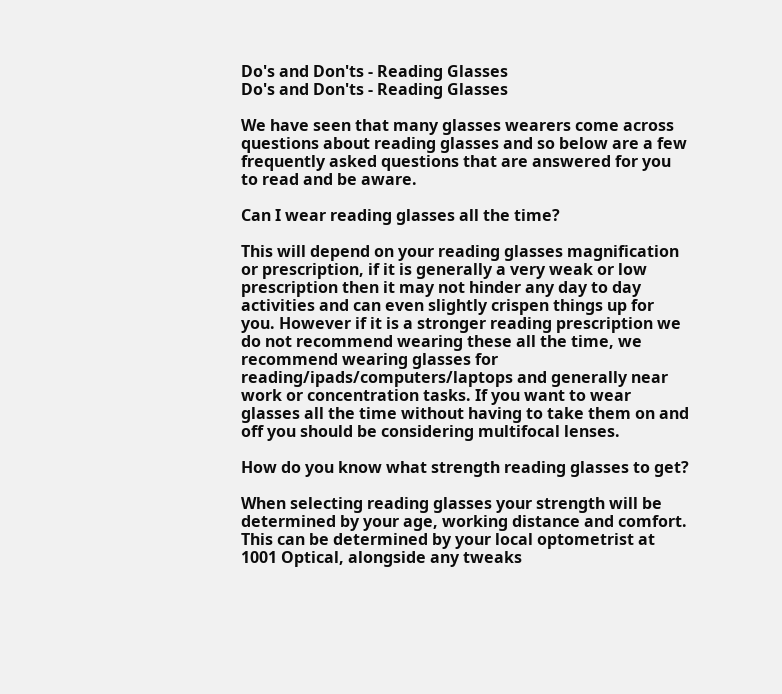Do's and Don'ts - Reading Glasses
Do's and Don'ts - Reading Glasses

We have seen that many glasses wearers come across questions about reading glasses and so below are a few frequently asked questions that are answered for you to read and be aware.

Can I wear reading glasses all the time?

This will depend on your reading glasses magnification or prescription, if it is generally a very weak or low prescription then it may not hinder any day to day activities and can even slightly crispen things up for you. However if it is a stronger reading prescription we do not recommend wearing these all the time, we recommend wearing glasses for reading/ipads/computers/laptops and generally near work or concentration tasks. If you want to wear glasses all the time without having to take them on and off you should be considering multifocal lenses.

How do you know what strength reading glasses to get?

When selecting reading glasses your strength will be determined by your age, working distance and comfort. This can be determined by your local optometrist at 1001 Optical, alongside any tweaks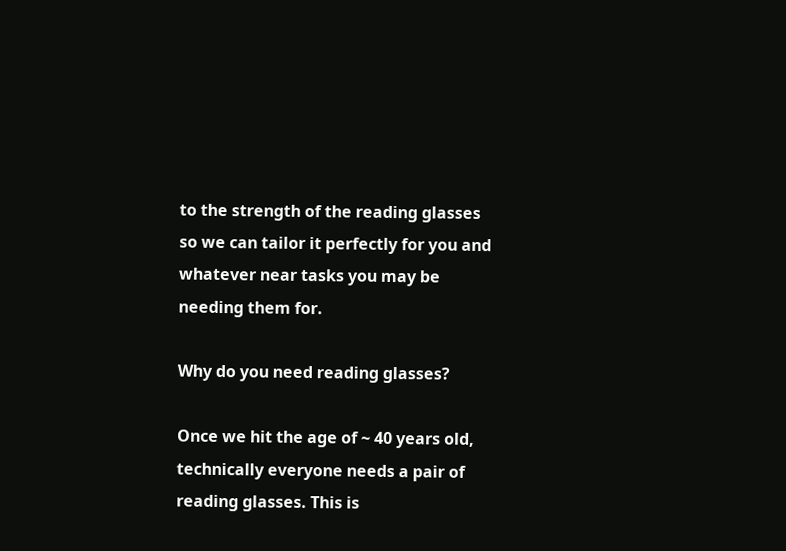to the strength of the reading glasses so we can tailor it perfectly for you and whatever near tasks you may be needing them for.

Why do you need reading glasses?

Once we hit the age of ~ 40 years old, technically everyone needs a pair of reading glasses. This is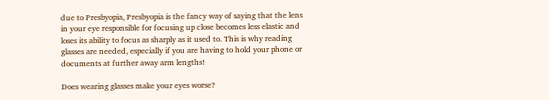due to Presbyopia, Presbyopia is the fancy way of saying that the lens in your eye responsible for focusing up close becomes less elastic and loses its ability to focus as sharply as it used to. This is why reading glasses are needed, especially if you are having to hold your phone or documents at further away arm lengths!

Does wearing glasses make your eyes worse?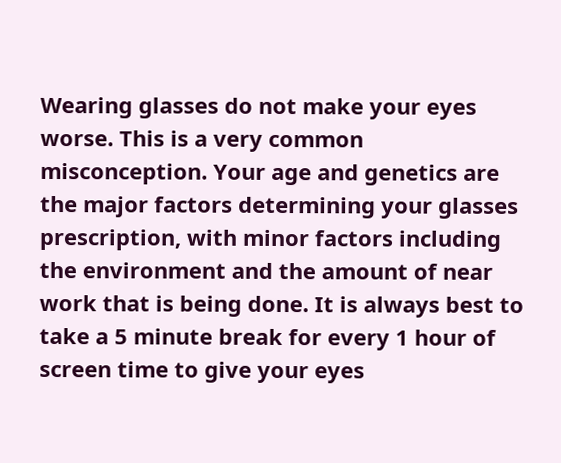Wearing glasses do not make your eyes worse. This is a very common misconception. Your age and genetics are the major factors determining your glasses prescription, with minor factors including the environment and the amount of near work that is being done. It is always best to take a 5 minute break for every 1 hour of screen time to give your eyes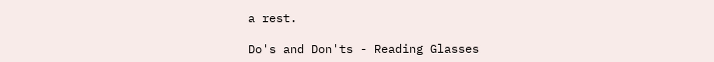a rest.

Do's and Don'ts - Reading Glasses